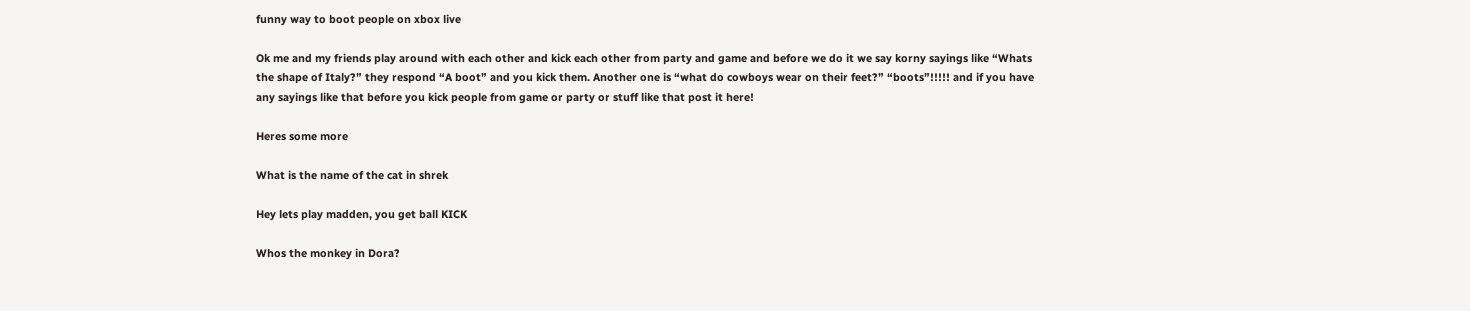funny way to boot people on xbox live

Ok me and my friends play around with each other and kick each other from party and game and before we do it we say korny sayings like “Whats the shape of Italy?” they respond “A boot” and you kick them. Another one is “what do cowboys wear on their feet?” “boots”!!!!! and if you have any sayings like that before you kick people from game or party or stuff like that post it here!

Heres some more

What is the name of the cat in shrek

Hey lets play madden, you get ball KICK

Whos the monkey in Dora?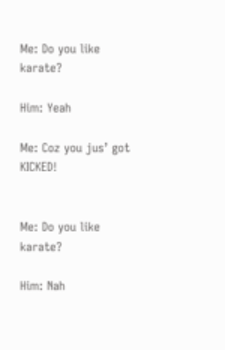Me: Do you like karate?

Him: Yeah

Me: Coz you jus’ got KICKED!


Me: Do you like karate?

Him: Nah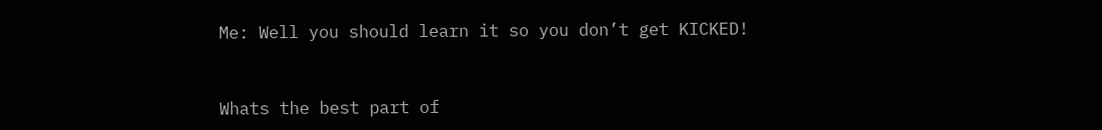Me: Well you should learn it so you don’t get KICKED!


Whats the best part of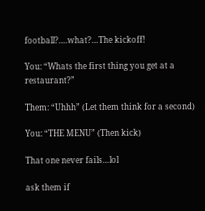football?….what?…The kickoff!

You: “Whats the first thing you get at a restaurant?”

Them: “Uhhh” (Let them think for a second)

You: “THE MENU” (Then kick)

That one never fails…lol

ask them if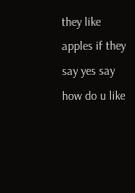they like apples if they say yes say how do u like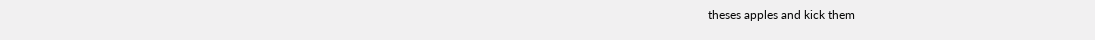theses apples and kick them